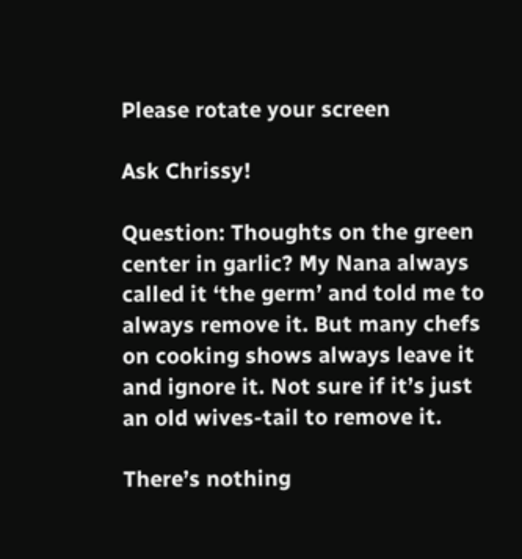Please rotate your screen

Ask Chrissy!

Question: Thoughts on the green center in garlic? My Nana always called it ‘the germ’ and told me to always remove it. But many chefs on cooking shows always leave it and ignore it. Not sure if it’s just an old wives-tail to remove it.

There’s nothing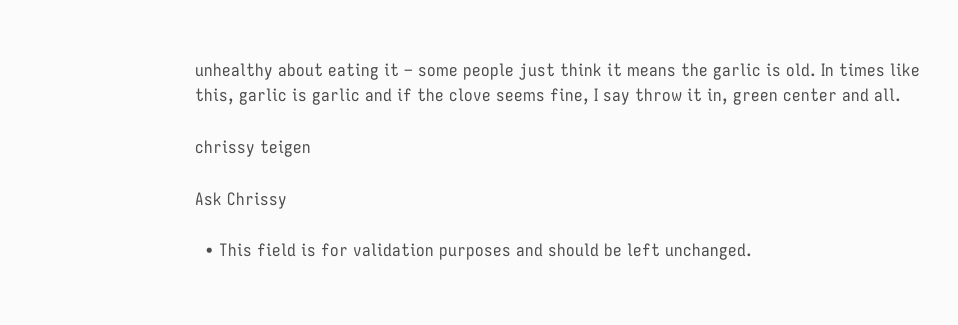unhealthy about eating it – some people just think it means the garlic is old. In times like this, garlic is garlic and if the clove seems fine, I say throw it in, green center and all.

chrissy teigen

Ask Chrissy

  • This field is for validation purposes and should be left unchanged.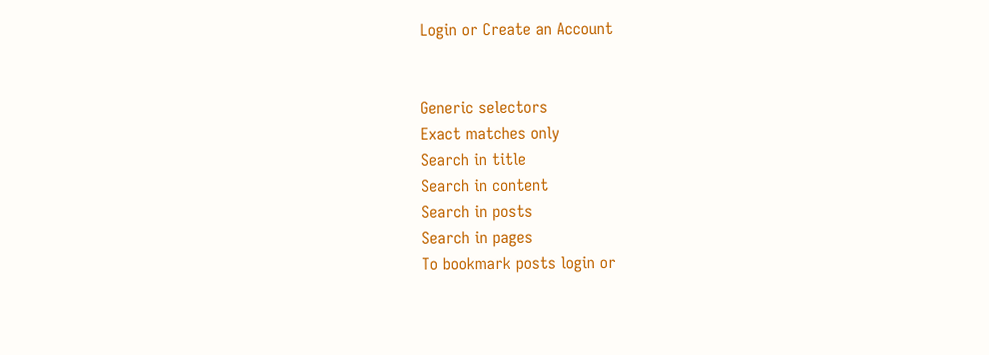Login or Create an Account


Generic selectors
Exact matches only
Search in title
Search in content
Search in posts
Search in pages
To bookmark posts login or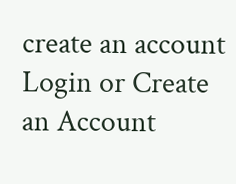create an account
Login or Create an Account